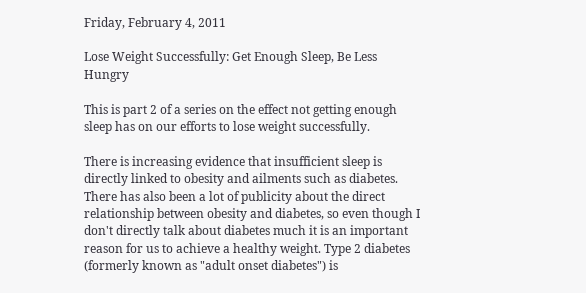Friday, February 4, 2011

Lose Weight Successfully: Get Enough Sleep, Be Less Hungry

This is part 2 of a series on the effect not getting enough sleep has on our efforts to lose weight successfully.

There is increasing evidence that insufficient sleep is directly linked to obesity and ailments such as diabetes. There has also been a lot of publicity about the direct relationship between obesity and diabetes, so even though I don't directly talk about diabetes much it is an important reason for us to achieve a healthy weight. Type 2 diabetes (formerly known as "adult onset diabetes") is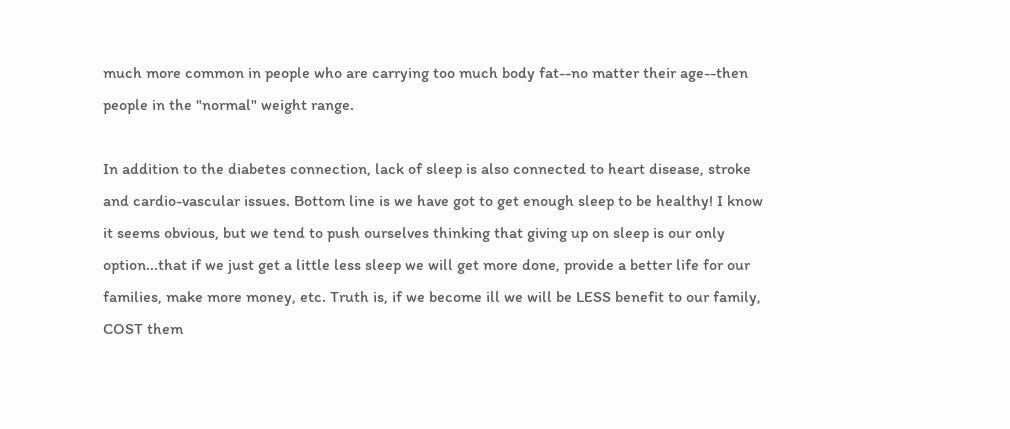much more common in people who are carrying too much body fat--no matter their age--then people in the "normal" weight range.

In addition to the diabetes connection, lack of sleep is also connected to heart disease, stroke and cardio-vascular issues. Bottom line is we have got to get enough sleep to be healthy! I know it seems obvious, but we tend to push ourselves thinking that giving up on sleep is our only option...that if we just get a little less sleep we will get more done, provide a better life for our families, make more money, etc. Truth is, if we become ill we will be LESS benefit to our family, COST them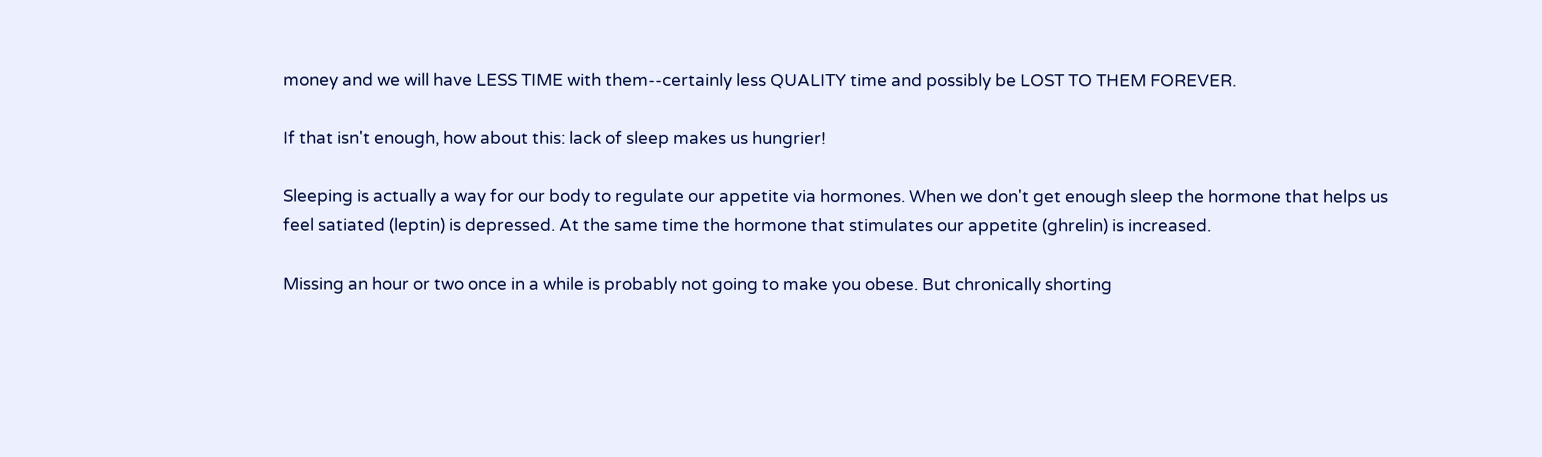money and we will have LESS TIME with them--certainly less QUALITY time and possibly be LOST TO THEM FOREVER.

If that isn't enough, how about this: lack of sleep makes us hungrier!

Sleeping is actually a way for our body to regulate our appetite via hormones. When we don't get enough sleep the hormone that helps us feel satiated (leptin) is depressed. At the same time the hormone that stimulates our appetite (ghrelin) is increased.

Missing an hour or two once in a while is probably not going to make you obese. But chronically shorting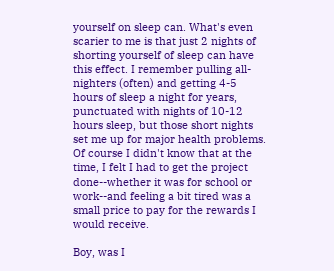yourself on sleep can. What's even scarier to me is that just 2 nights of shorting yourself of sleep can have this effect. I remember pulling all-nighters (often) and getting 4-5 hours of sleep a night for years, punctuated with nights of 10-12 hours sleep, but those short nights set me up for major health problems. Of course I didn't know that at the time, I felt I had to get the project done--whether it was for school or work--and feeling a bit tired was a small price to pay for the rewards I would receive.

Boy, was I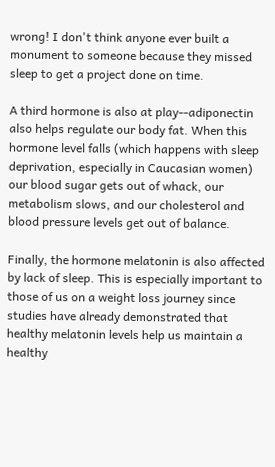wrong! I don't think anyone ever built a monument to someone because they missed sleep to get a project done on time.

A third hormone is also at play--adiponectin also helps regulate our body fat. When this hormone level falls (which happens with sleep deprivation, especially in Caucasian women) our blood sugar gets out of whack, our metabolism slows, and our cholesterol and blood pressure levels get out of balance.

Finally, the hormone melatonin is also affected by lack of sleep. This is especially important to those of us on a weight loss journey since studies have already demonstrated that healthy melatonin levels help us maintain a healthy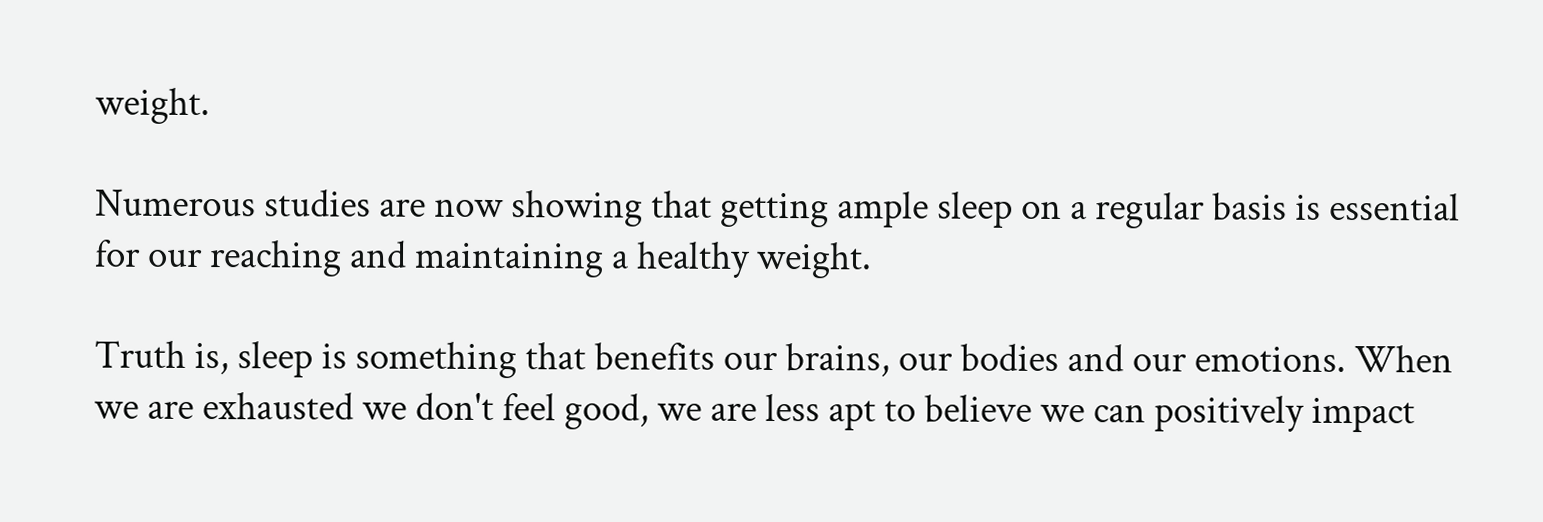weight.

Numerous studies are now showing that getting ample sleep on a regular basis is essential for our reaching and maintaining a healthy weight.

Truth is, sleep is something that benefits our brains, our bodies and our emotions. When we are exhausted we don't feel good, we are less apt to believe we can positively impact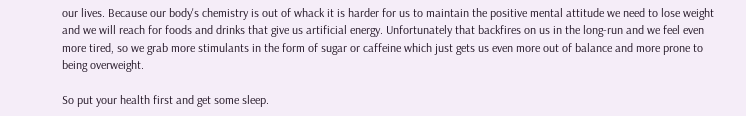our lives. Because our body's chemistry is out of whack it is harder for us to maintain the positive mental attitude we need to lose weight and we will reach for foods and drinks that give us artificial energy. Unfortunately that backfires on us in the long-run and we feel even more tired, so we grab more stimulants in the form of sugar or caffeine which just gets us even more out of balance and more prone to being overweight.

So put your health first and get some sleep.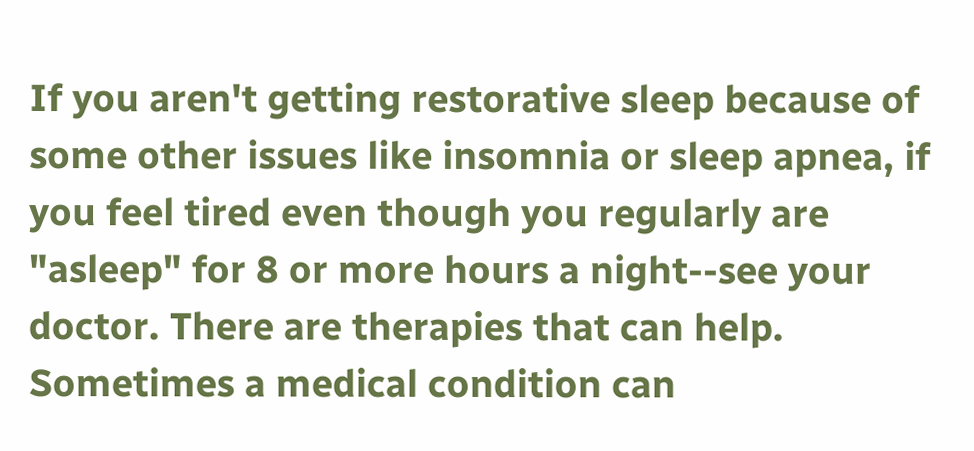If you aren't getting restorative sleep because of some other issues like insomnia or sleep apnea, if you feel tired even though you regularly are "asleep" for 8 or more hours a night--see your doctor. There are therapies that can help. Sometimes a medical condition can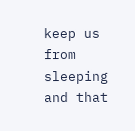keep us from sleeping and that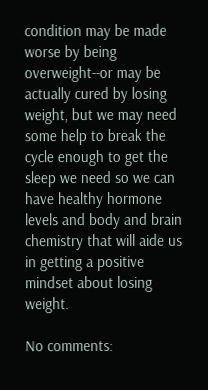condition may be made worse by being overweight--or may be actually cured by losing weight, but we may need some help to break the cycle enough to get the sleep we need so we can have healthy hormone levels and body and brain chemistry that will aide us in getting a positive mindset about losing weight.

No comments: